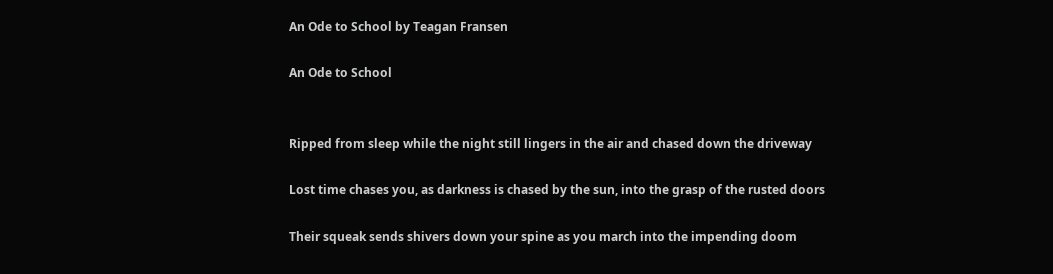An Ode to School by Teagan Fransen

An Ode to School


Ripped from sleep while the night still lingers in the air and chased down the driveway

Lost time chases you, as darkness is chased by the sun, into the grasp of the rusted doors

Their squeak sends shivers down your spine as you march into the impending doom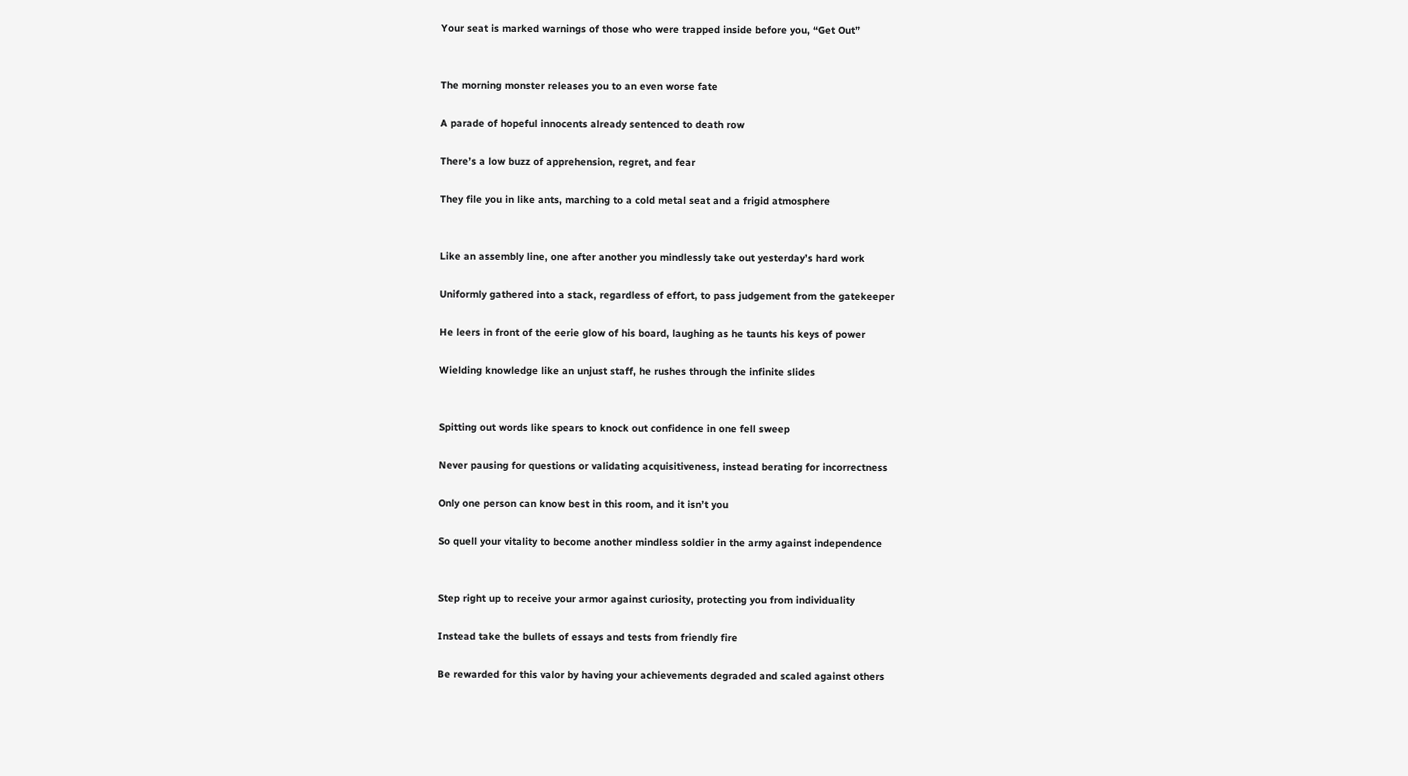Your seat is marked warnings of those who were trapped inside before you, “Get Out”


The morning monster releases you to an even worse fate

A parade of hopeful innocents already sentenced to death row

There’s a low buzz of apprehension, regret, and fear

They file you in like ants, marching to a cold metal seat and a frigid atmosphere


Like an assembly line, one after another you mindlessly take out yesterday’s hard work

Uniformly gathered into a stack, regardless of effort, to pass judgement from the gatekeeper

He leers in front of the eerie glow of his board, laughing as he taunts his keys of power

Wielding knowledge like an unjust staff, he rushes through the infinite slides


Spitting out words like spears to knock out confidence in one fell sweep

Never pausing for questions or validating acquisitiveness, instead berating for incorrectness

Only one person can know best in this room, and it isn’t you

So quell your vitality to become another mindless soldier in the army against independence


Step right up to receive your armor against curiosity, protecting you from individuality

Instead take the bullets of essays and tests from friendly fire

Be rewarded for this valor by having your achievements degraded and scaled against others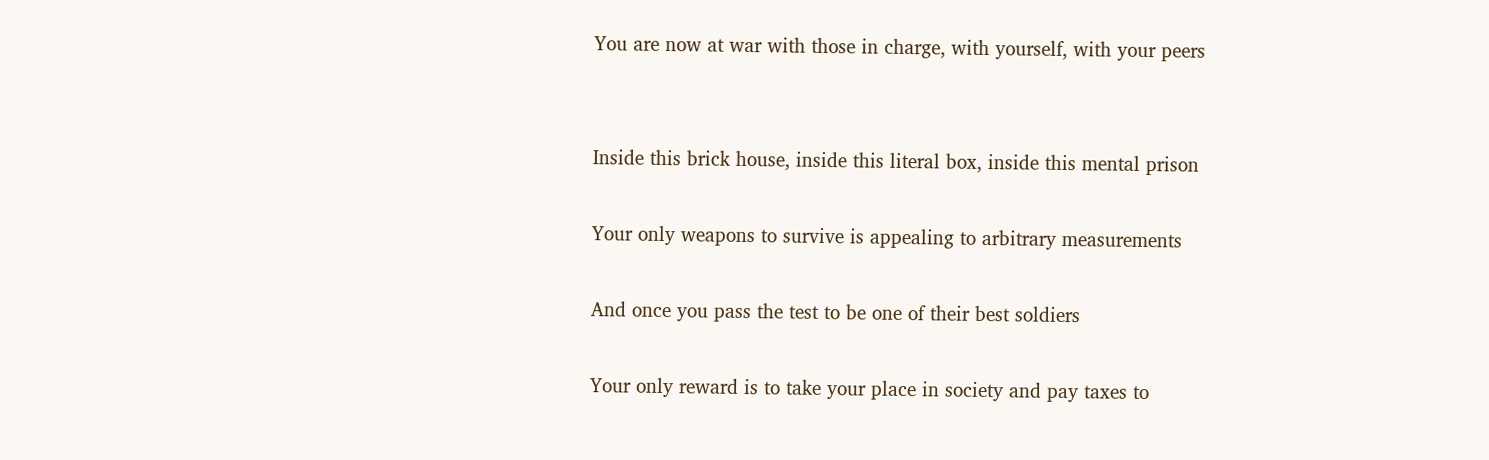You are now at war with those in charge, with yourself, with your peers


Inside this brick house, inside this literal box, inside this mental prison

Your only weapons to survive is appealing to arbitrary measurements

And once you pass the test to be one of their best soldiers

Your only reward is to take your place in society and pay taxes to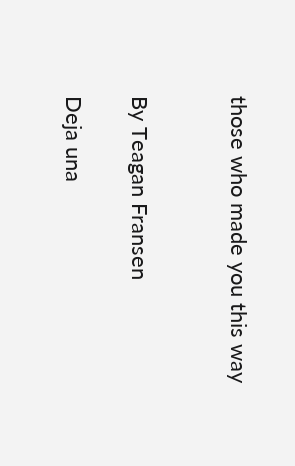those who made you this way


By Teagan Fransen

Deja una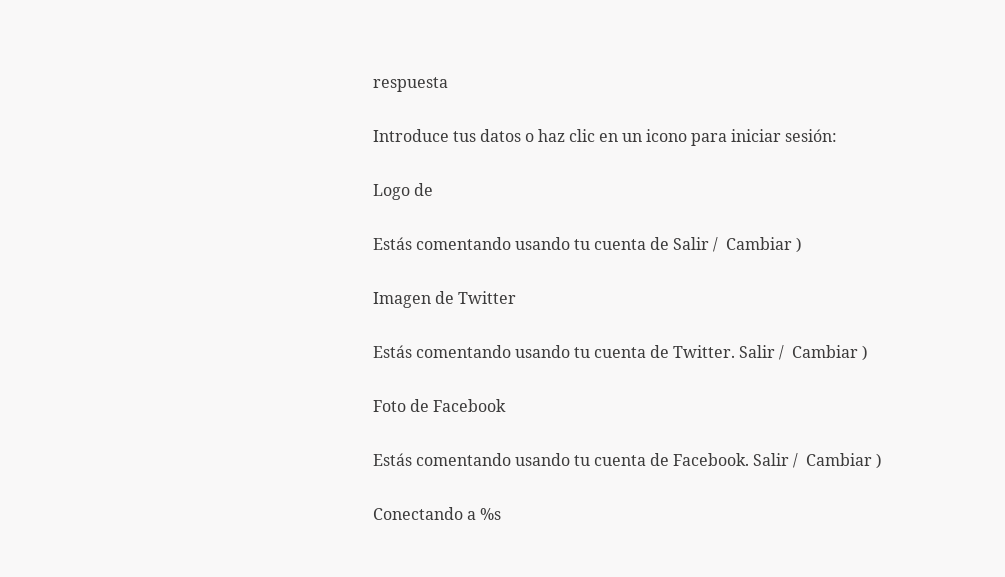respuesta

Introduce tus datos o haz clic en un icono para iniciar sesión:

Logo de

Estás comentando usando tu cuenta de Salir /  Cambiar )

Imagen de Twitter

Estás comentando usando tu cuenta de Twitter. Salir /  Cambiar )

Foto de Facebook

Estás comentando usando tu cuenta de Facebook. Salir /  Cambiar )

Conectando a %s